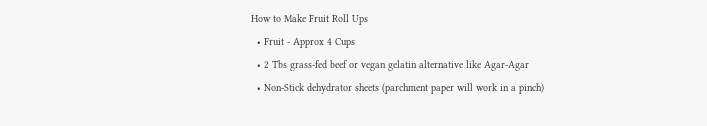How to Make Fruit Roll Ups
  • Fruit - Approx 4 Cups
  • 2 Tbs grass-fed beef or vegan gelatin alternative like Agar-Agar
  • Non-Stick dehydrator sheets (parchment paper will work in a pinch)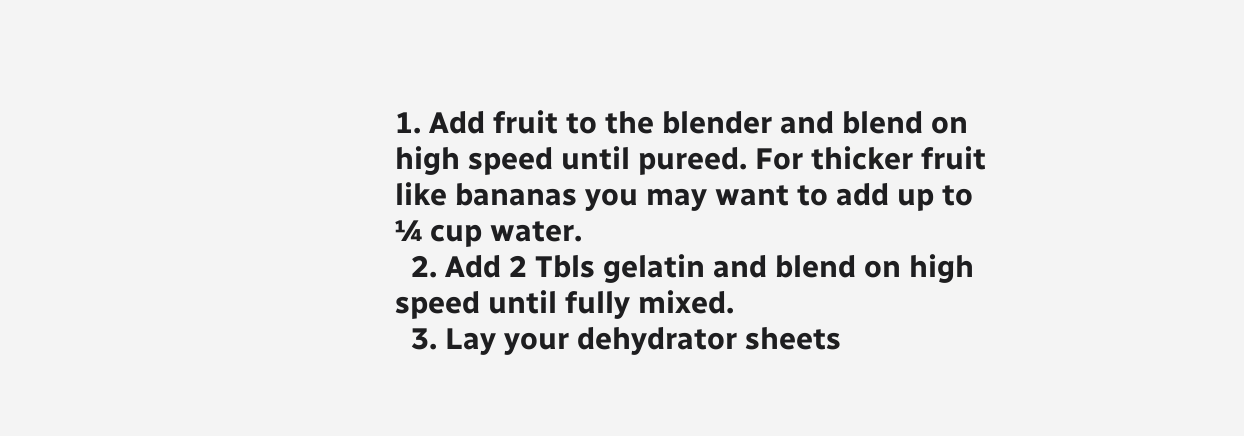1. Add fruit to the blender and blend on high speed until pureed. For thicker fruit like bananas you may want to add up to ¼ cup water.
  2. Add 2 Tbls gelatin and blend on high speed until fully mixed.
  3. Lay your dehydrator sheets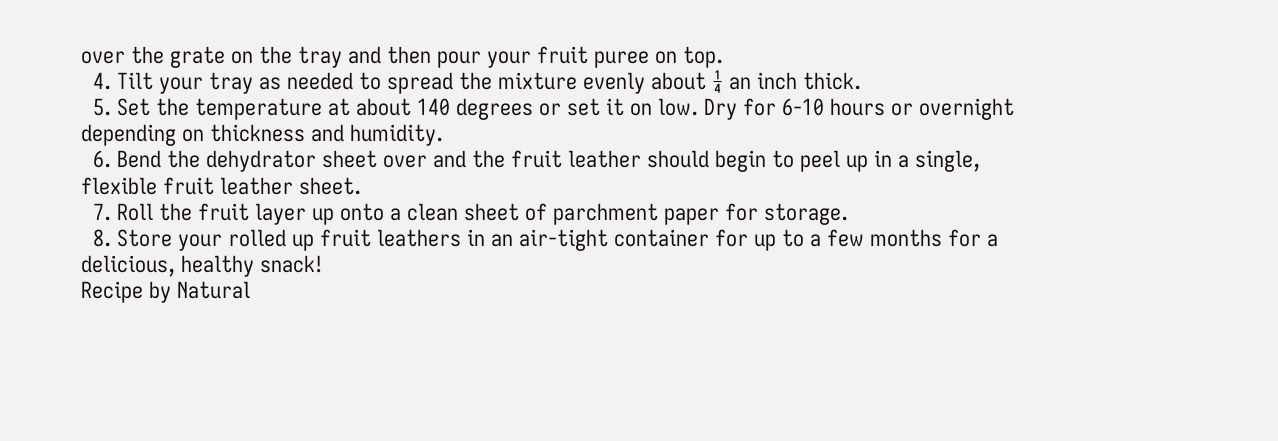over the grate on the tray and then pour your fruit puree on top.
  4. Tilt your tray as needed to spread the mixture evenly about ¼ an inch thick.
  5. Set the temperature at about 140 degrees or set it on low. Dry for 6-10 hours or overnight depending on thickness and humidity.
  6. Bend the dehydrator sheet over and the fruit leather should begin to peel up in a single, flexible fruit leather sheet.
  7. Roll the fruit layer up onto a clean sheet of parchment paper for storage.
  8. Store your rolled up fruit leathers in an air-tight container for up to a few months for a delicious, healthy snack!
Recipe by Natural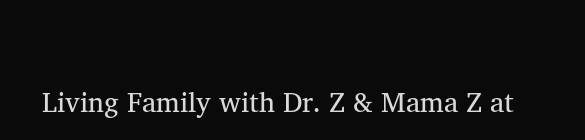Living Family with Dr. Z & Mama Z at